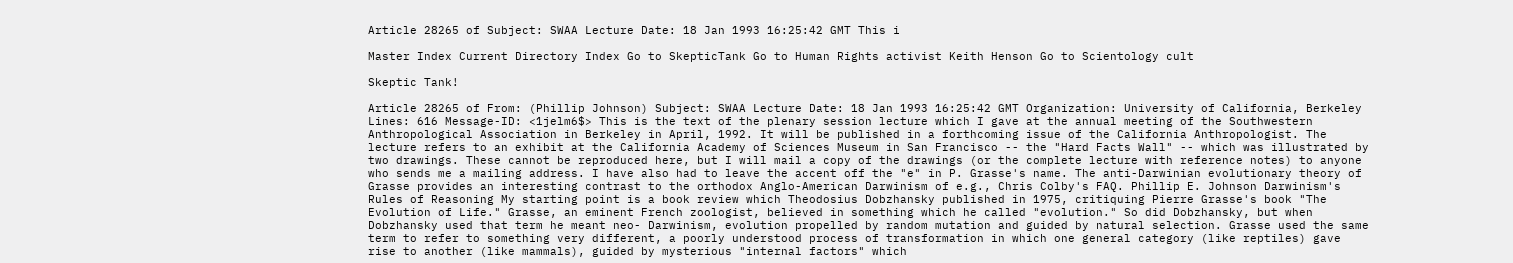Article 28265 of Subject: SWAA Lecture Date: 18 Jan 1993 16:25:42 GMT This i

Master Index Current Directory Index Go to SkepticTank Go to Human Rights activist Keith Henson Go to Scientology cult

Skeptic Tank!

Article 28265 of From: (Phillip Johnson) Subject: SWAA Lecture Date: 18 Jan 1993 16:25:42 GMT Organization: University of California, Berkeley Lines: 616 Message-ID: <1jelm6$> This is the text of the plenary session lecture which I gave at the annual meeting of the Southwestern Anthropological Association in Berkeley in April, 1992. It will be published in a forthcoming issue of the California Anthropologist. The lecture refers to an exhibit at the California Academy of Sciences Museum in San Francisco -- the "Hard Facts Wall" -- which was illustrated by two drawings. These cannot be reproduced here, but I will mail a copy of the drawings (or the complete lecture with reference notes) to anyone who sends me a mailing address. I have also had to leave the accent off the "e" in P. Grasse's name. The anti-Darwinian evolutionary theory of Grasse provides an interesting contrast to the orthodox Anglo-American Darwinism of e.g., Chris Colby's FAQ. Phillip E. Johnson Darwinism's Rules of Reasoning My starting point is a book review which Theodosius Dobzhansky published in 1975, critiquing Pierre Grasse's book "The Evolution of Life." Grasse, an eminent French zoologist, believed in something which he called "evolution." So did Dobzhansky, but when Dobzhansky used that term he meant neo- Darwinism, evolution propelled by random mutation and guided by natural selection. Grasse used the same term to refer to something very different, a poorly understood process of transformation in which one general category (like reptiles) gave rise to another (like mammals), guided by mysterious "internal factors" which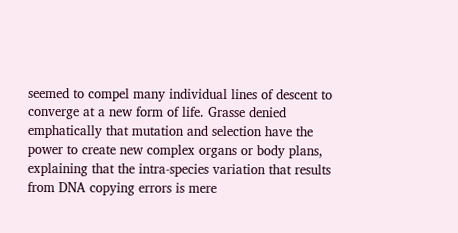seemed to compel many individual lines of descent to converge at a new form of life. Grasse denied emphatically that mutation and selection have the power to create new complex organs or body plans, explaining that the intra-species variation that results from DNA copying errors is mere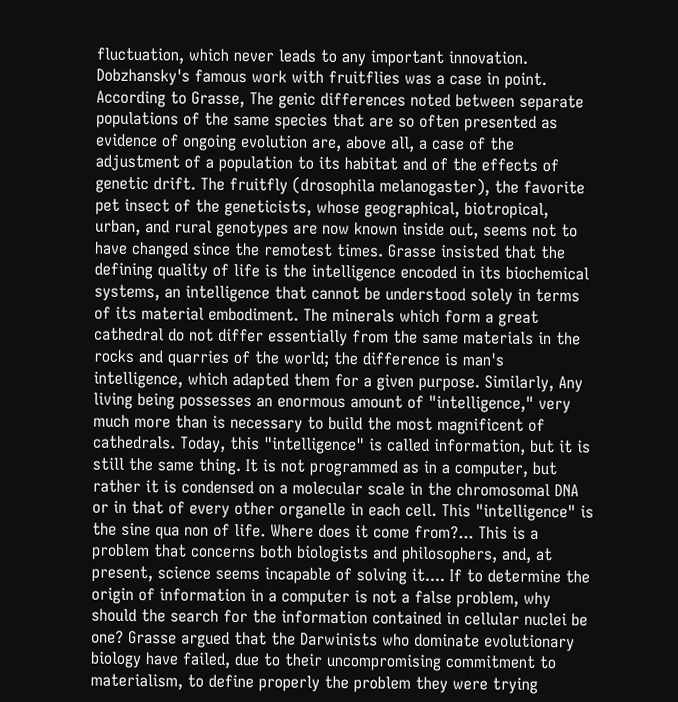fluctuation, which never leads to any important innovation. Dobzhansky's famous work with fruitflies was a case in point. According to Grasse, The genic differences noted between separate populations of the same species that are so often presented as evidence of ongoing evolution are, above all, a case of the adjustment of a population to its habitat and of the effects of genetic drift. The fruitfly (drosophila melanogaster), the favorite pet insect of the geneticists, whose geographical, biotropical, urban, and rural genotypes are now known inside out, seems not to have changed since the remotest times. Grasse insisted that the defining quality of life is the intelligence encoded in its biochemical systems, an intelligence that cannot be understood solely in terms of its material embodiment. The minerals which form a great cathedral do not differ essentially from the same materials in the rocks and quarries of the world; the difference is man's intelligence, which adapted them for a given purpose. Similarly, Any living being possesses an enormous amount of "intelligence," very much more than is necessary to build the most magnificent of cathedrals. Today, this "intelligence" is called information, but it is still the same thing. It is not programmed as in a computer, but rather it is condensed on a molecular scale in the chromosomal DNA or in that of every other organelle in each cell. This "intelligence" is the sine qua non of life. Where does it come from?... This is a problem that concerns both biologists and philosophers, and, at present, science seems incapable of solving it.... If to determine the origin of information in a computer is not a false problem, why should the search for the information contained in cellular nuclei be one? Grasse argued that the Darwinists who dominate evolutionary biology have failed, due to their uncompromising commitment to materialism, to define properly the problem they were trying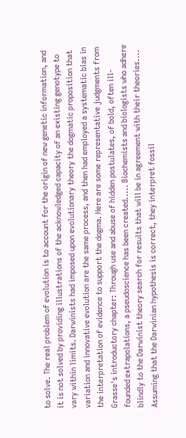to solve. The real problem of evolution is to account for the origin of new genetic information, and it is not solved by providing illustrations of the acknowledged capacity of an existing genotype to vary within limits. Darwinists had imposed upon evolutionary theory the dogmatic proposition that variation and innovative evolution are the same process, and then had employed a systematic bias in the interpretation of evidence to support the dogma. Here are some representative judgments from Grasse's introductory chapter: Through use and abuse of hidden postulates, of bold, often ill-founded extrapolations, a pseudoscience has been created..... Biochemists and biologists who adhere blindly to the Darwinist theory search for results that will be in agreement with their theories.... Assuming that the Darwinian hypothesis is correct, they interpret fossil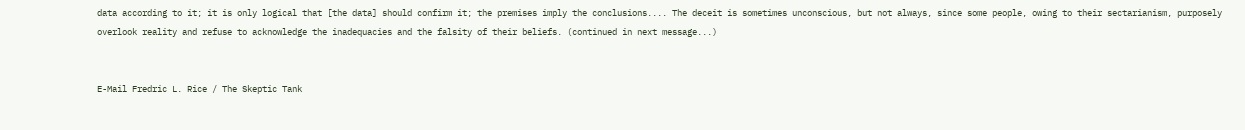data according to it; it is only logical that [the data] should confirm it; the premises imply the conclusions.... The deceit is sometimes unconscious, but not always, since some people, owing to their sectarianism, purposely overlook reality and refuse to acknowledge the inadequacies and the falsity of their beliefs. (continued in next message...)


E-Mail Fredric L. Rice / The Skeptic Tank